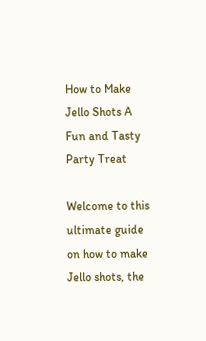How to Make Jello Shots A Fun and Tasty Party Treat

Welcome to this ultimate guide on how to make Jello shots, the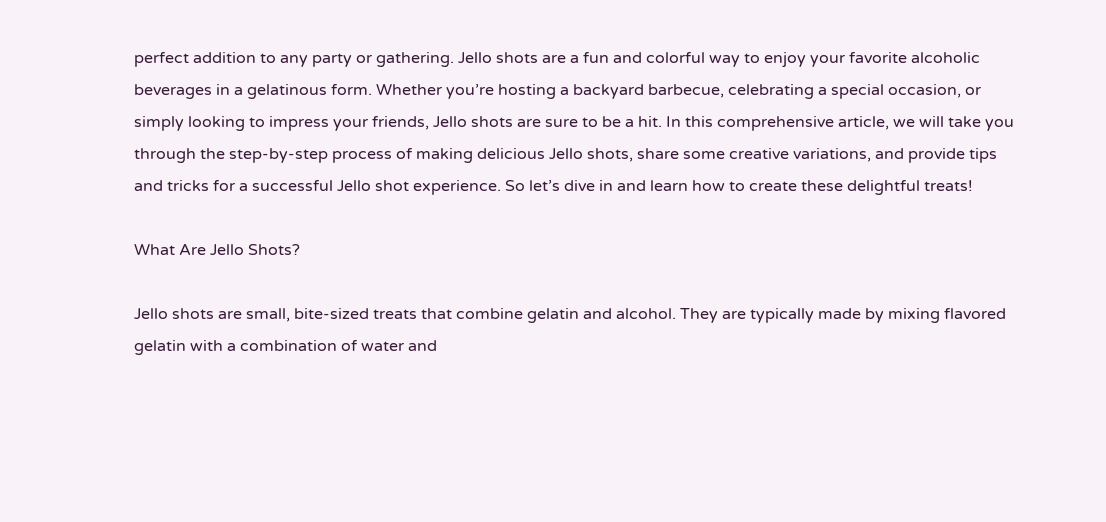perfect addition to any party or gathering. Jello shots are a fun and colorful way to enjoy your favorite alcoholic beverages in a gelatinous form. Whether you’re hosting a backyard barbecue, celebrating a special occasion, or simply looking to impress your friends, Jello shots are sure to be a hit. In this comprehensive article, we will take you through the step-by-step process of making delicious Jello shots, share some creative variations, and provide tips and tricks for a successful Jello shot experience. So let’s dive in and learn how to create these delightful treats!

What Are Jello Shots?

Jello shots are small, bite-sized treats that combine gelatin and alcohol. They are typically made by mixing flavored gelatin with a combination of water and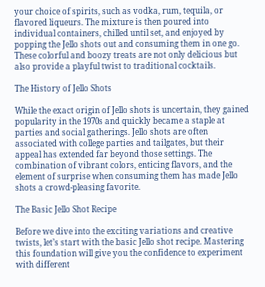your choice of spirits, such as vodka, rum, tequila, or flavored liqueurs. The mixture is then poured into individual containers, chilled until set, and enjoyed by popping the Jello shots out and consuming them in one go. These colorful and boozy treats are not only delicious but also provide a playful twist to traditional cocktails.

The History of Jello Shots

While the exact origin of Jello shots is uncertain, they gained popularity in the 1970s and quickly became a staple at parties and social gatherings. Jello shots are often associated with college parties and tailgates, but their appeal has extended far beyond those settings. The combination of vibrant colors, enticing flavors, and the element of surprise when consuming them has made Jello shots a crowd-pleasing favorite.

The Basic Jello Shot Recipe

Before we dive into the exciting variations and creative twists, let’s start with the basic Jello shot recipe. Mastering this foundation will give you the confidence to experiment with different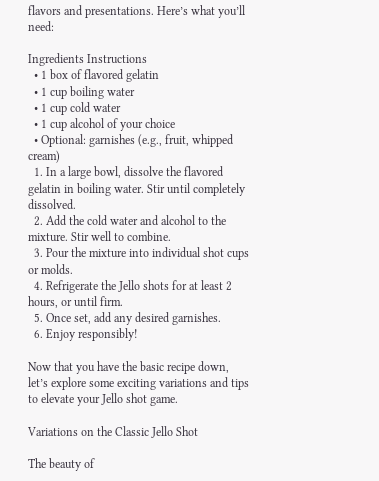flavors and presentations. Here’s what you’ll need:

Ingredients Instructions
  • 1 box of flavored gelatin
  • 1 cup boiling water
  • 1 cup cold water
  • 1 cup alcohol of your choice
  • Optional: garnishes (e.g., fruit, whipped cream)
  1. In a large bowl, dissolve the flavored gelatin in boiling water. Stir until completely dissolved.
  2. Add the cold water and alcohol to the mixture. Stir well to combine.
  3. Pour the mixture into individual shot cups or molds.
  4. Refrigerate the Jello shots for at least 2 hours, or until firm.
  5. Once set, add any desired garnishes.
  6. Enjoy responsibly!

Now that you have the basic recipe down, let’s explore some exciting variations and tips to elevate your Jello shot game.

Variations on the Classic Jello Shot

The beauty of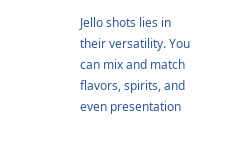Jello shots lies in their versatility. You can mix and match flavors, spirits, and even presentation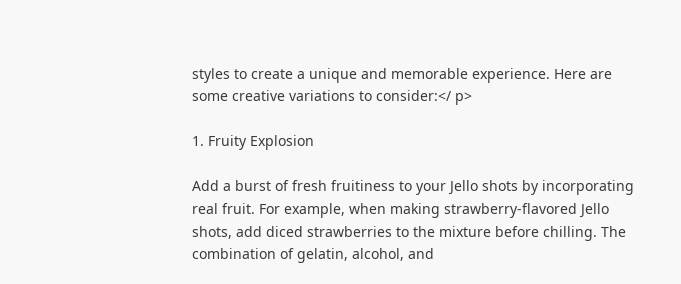styles to create a unique and memorable experience. Here are some creative variations to consider:</ p>

1. Fruity Explosion

Add a burst of fresh fruitiness to your Jello shots by incorporating real fruit. For example, when making strawberry-flavored Jello shots, add diced strawberries to the mixture before chilling. The combination of gelatin, alcohol, and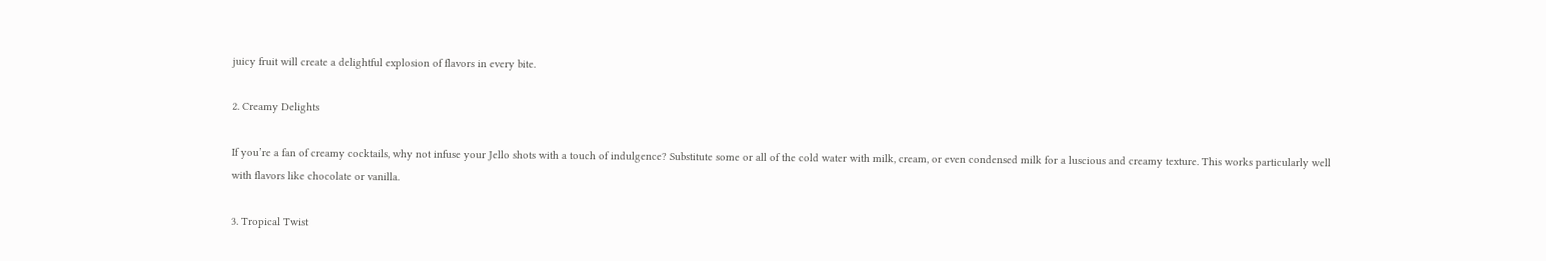juicy fruit will create a delightful explosion of flavors in every bite.

2. Creamy Delights

If you’re a fan of creamy cocktails, why not infuse your Jello shots with a touch of indulgence? Substitute some or all of the cold water with milk, cream, or even condensed milk for a luscious and creamy texture. This works particularly well with flavors like chocolate or vanilla.

3. Tropical Twist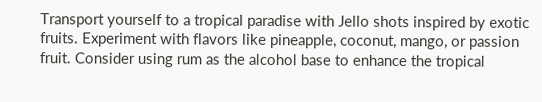Transport yourself to a tropical paradise with Jello shots inspired by exotic fruits. Experiment with flavors like pineapple, coconut, mango, or passion fruit. Consider using rum as the alcohol base to enhance the tropical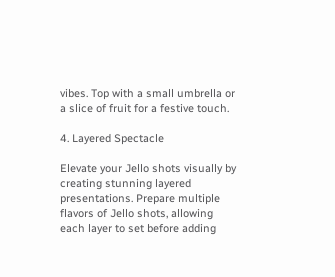vibes. Top with a small umbrella or a slice of fruit for a festive touch.

4. Layered Spectacle

Elevate your Jello shots visually by creating stunning layered presentations. Prepare multiple flavors of Jello shots, allowing each layer to set before adding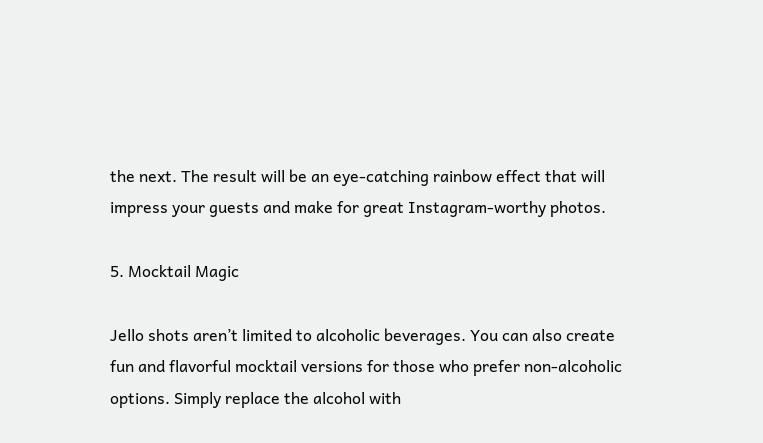the next. The result will be an eye-catching rainbow effect that will impress your guests and make for great Instagram-worthy photos.

5. Mocktail Magic

Jello shots aren’t limited to alcoholic beverages. You can also create fun and flavorful mocktail versions for those who prefer non-alcoholic options. Simply replace the alcohol with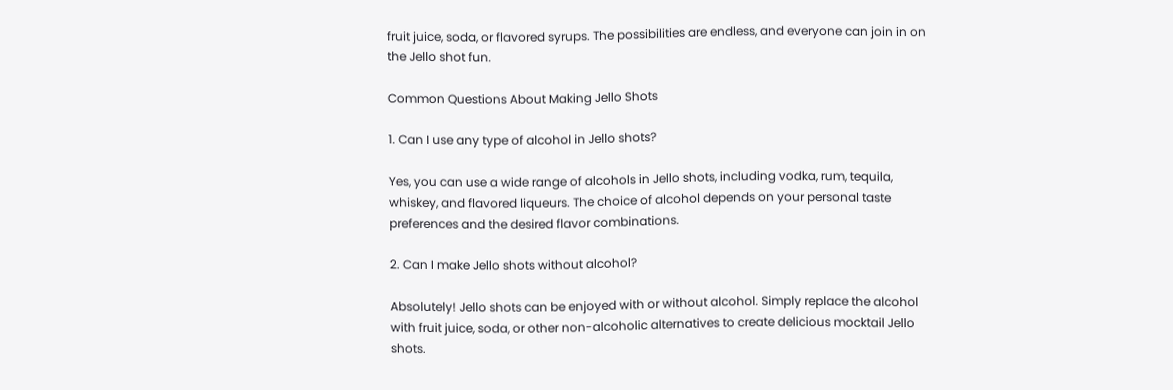fruit juice, soda, or flavored syrups. The possibilities are endless, and everyone can join in on the Jello shot fun.

Common Questions About Making Jello Shots

1. Can I use any type of alcohol in Jello shots?

Yes, you can use a wide range of alcohols in Jello shots, including vodka, rum, tequila, whiskey, and flavored liqueurs. The choice of alcohol depends on your personal taste preferences and the desired flavor combinations.

2. Can I make Jello shots without alcohol?

Absolutely! Jello shots can be enjoyed with or without alcohol. Simply replace the alcohol with fruit juice, soda, or other non-alcoholic alternatives to create delicious mocktail Jello shots.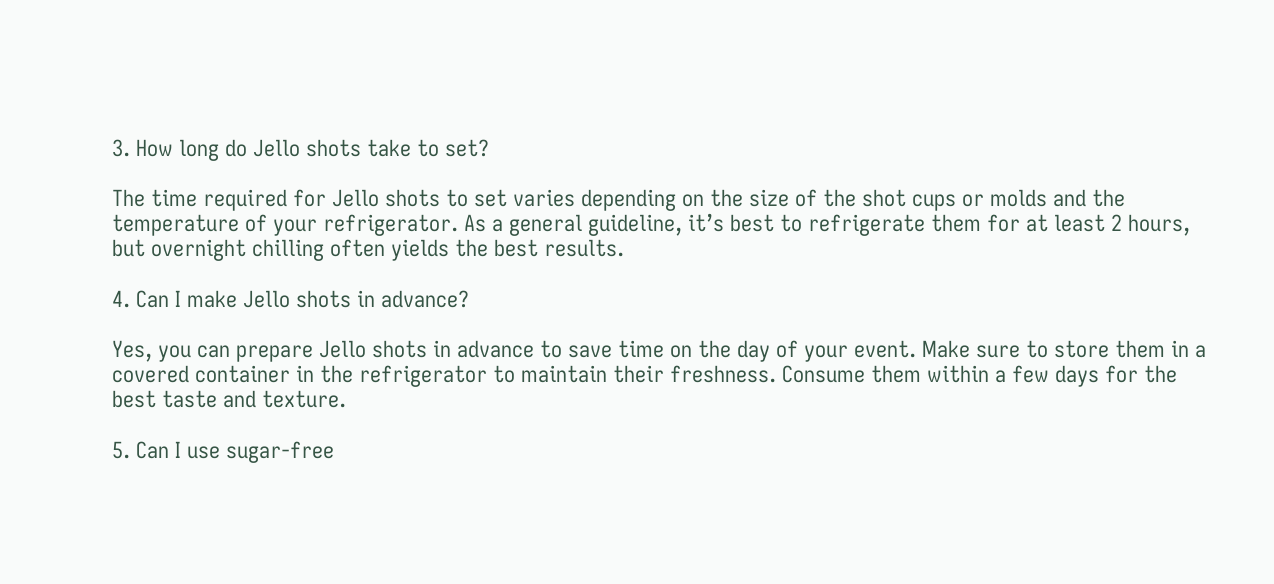3. How long do Jello shots take to set?

The time required for Jello shots to set varies depending on the size of the shot cups or molds and the temperature of your refrigerator. As a general guideline, it’s best to refrigerate them for at least 2 hours, but overnight chilling often yields the best results.

4. Can I make Jello shots in advance?

Yes, you can prepare Jello shots in advance to save time on the day of your event. Make sure to store them in a covered container in the refrigerator to maintain their freshness. Consume them within a few days for the best taste and texture.

5. Can I use sugar-free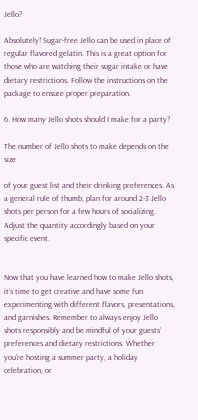Jello?

Absolutely! Sugar-free Jello can be used in place of regular flavored gelatin. This is a great option for those who are watching their sugar intake or have dietary restrictions. Follow the instructions on the package to ensure proper preparation.

6. How many Jello shots should I make for a party?

The number of Jello shots to make depends on the size

of your guest list and their drinking preferences. As a general rule of thumb, plan for around 2-3 Jello shots per person for a few hours of socializing. Adjust the quantity accordingly based on your specific event.


Now that you have learned how to make Jello shots, it’s time to get creative and have some fun experimenting with different flavors, presentations, and garnishes. Remember to always enjoy Jello shots responsibly and be mindful of your guests’ preferences and dietary restrictions. Whether you’re hosting a summer party, a holiday celebration, or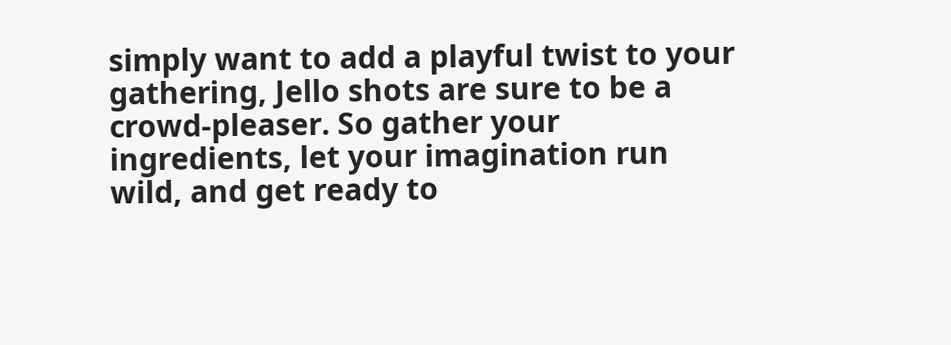simply want to add a playful twist to your gathering, Jello shots are sure to be a crowd-pleaser. So gather your ingredients, let your imagination run wild, and get ready to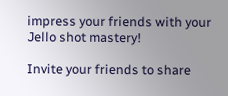impress your friends with your Jello shot mastery!

Invite your friends to share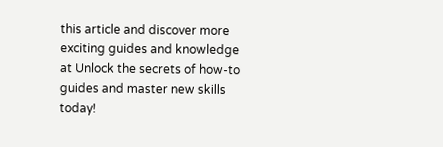this article and discover more exciting guides and knowledge at Unlock the secrets of how-to guides and master new skills today!